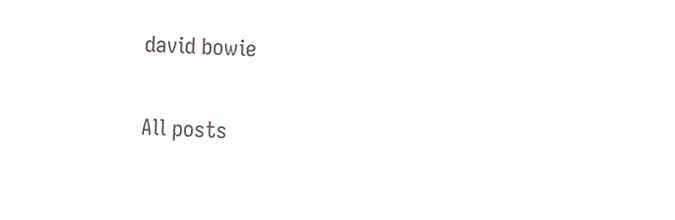david bowie

All posts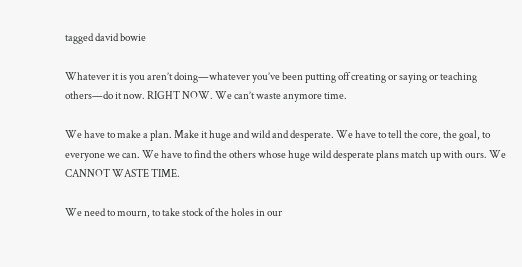tagged david bowie

Whatever it is you aren’t doing—whatever you’ve been putting off creating or saying or teaching others—do it now. RIGHT NOW. We can’t waste anymore time.

We have to make a plan. Make it huge and wild and desperate. We have to tell the core, the goal, to everyone we can. We have to find the others whose huge wild desperate plans match up with ours. We CANNOT WASTE TIME.

We need to mourn, to take stock of the holes in our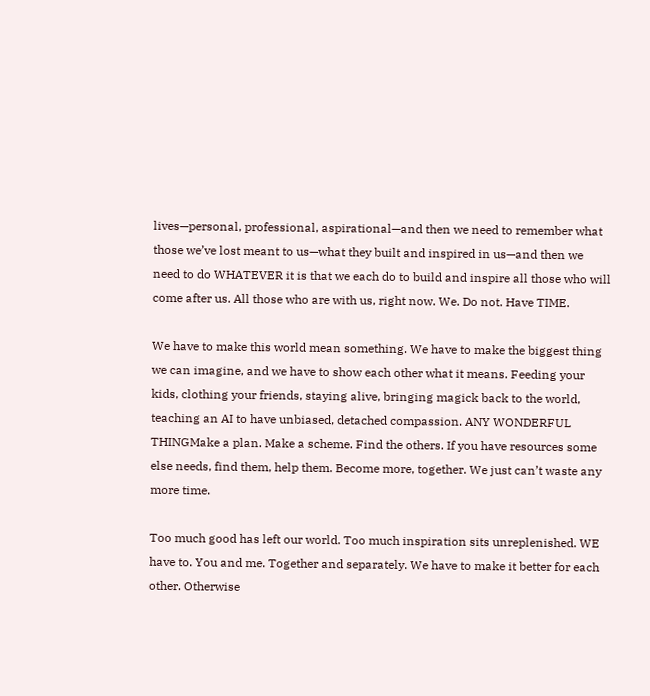lives—personal, professional, aspirational—and then we need to remember what those we’ve lost meant to us—what they built and inspired in us—and then we need to do WHATEVER it is that we each do to build and inspire all those who will come after us. All those who are with us, right now. We. Do not. Have TIME.

We have to make this world mean something. We have to make the biggest thing we can imagine, and we have to show each other what it means. Feeding your kids, clothing your friends, staying alive, bringing magick back to the world, teaching an AI to have unbiased, detached compassion. ANY WONDERFUL THINGMake a plan. Make a scheme. Find the others. If you have resources some else needs, find them, help them. Become more, together. We just can’t waste any more time.

Too much good has left our world. Too much inspiration sits unreplenished. WE have to. You and me. Together and separately. We have to make it better for each other. Otherwise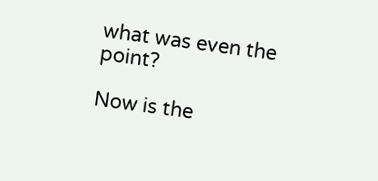what was even the point?

Now is the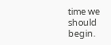time we should begin.